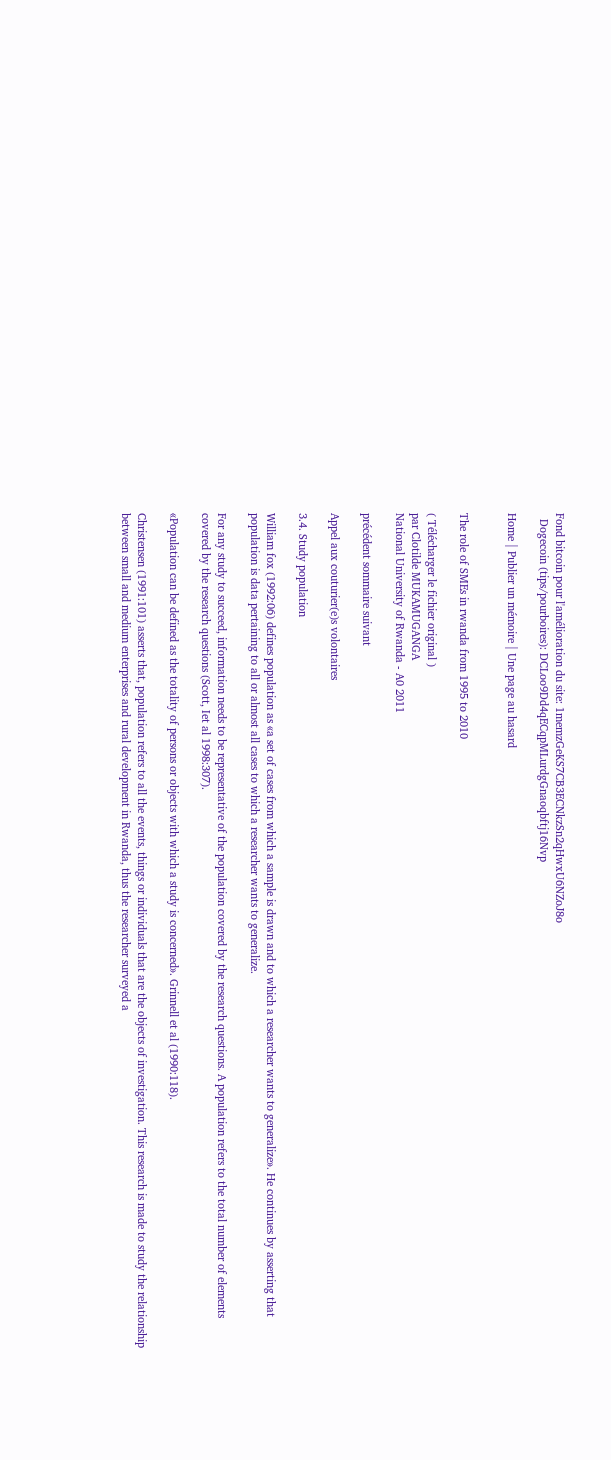Fond bitcoin pour l'amélioration du site: 1memzGeKS7CB3ECNkzSn2qHwxU6NZoJ8o
  Dogecoin (tips/pourboires): DCLoo9Dd4qECqpMLurdgGnaoqbftj16Nvp

Home | Publier un mémoire | Une page au hasard


The role of SMEs in rwanda from 1995 to 2010

( Télécharger le fichier original )
par Clotilde MUKAMUGANGA
National University of Rwanda - A0 2011

précédent sommaire suivant

Appel aux couturier(e)s volontaires

3.4. Study population

William fox (1992:06) defines population as «a set of cases from which a sample is drawn and to which a researcher wants to generalize». He continues by asserting that population is data pertaining to all or almost all cases to which a researcher wants to generalize.

For any study to succeed, information needs to be representative of the population covered by the research questions. A population refers to the total number of elements covered by the research questions (Scott, Iet al 1998:307).

«Population can be defined as the totality of persons or objects with which a study is concerned». Grinnell et al (1990:118).

Christensen (1991:101) asserts that, population refers to all the events, things or individuals that are the objects of investigation. This research is made to study the relationship between small and medium enterprises and rural development in Rwanda, thus the researcher surveyed a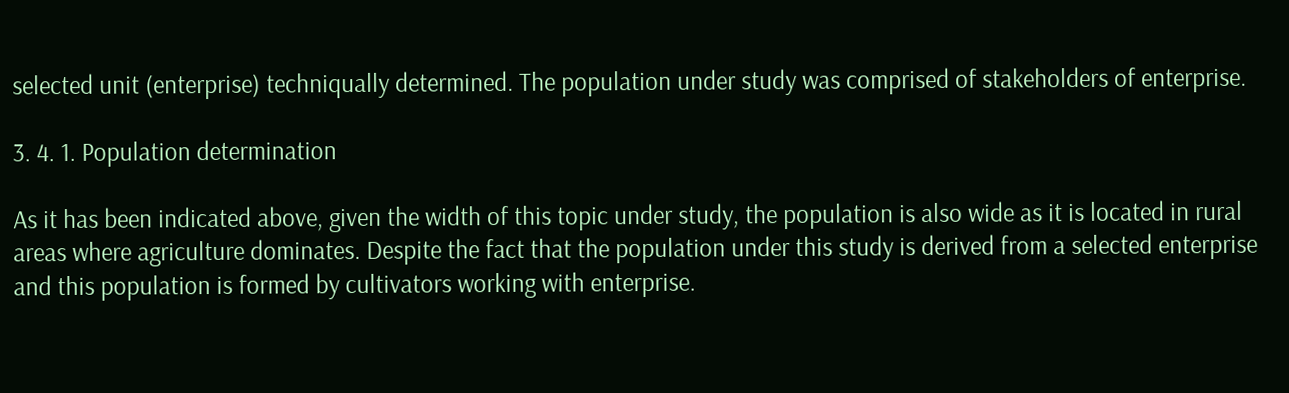selected unit (enterprise) techniqually determined. The population under study was comprised of stakeholders of enterprise.

3. 4. 1. Population determination

As it has been indicated above, given the width of this topic under study, the population is also wide as it is located in rural areas where agriculture dominates. Despite the fact that the population under this study is derived from a selected enterprise and this population is formed by cultivators working with enterprise.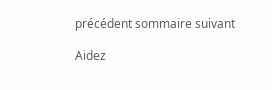précédent sommaire suivant

Aidez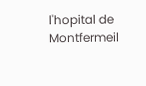l'hopital de Montfermeil